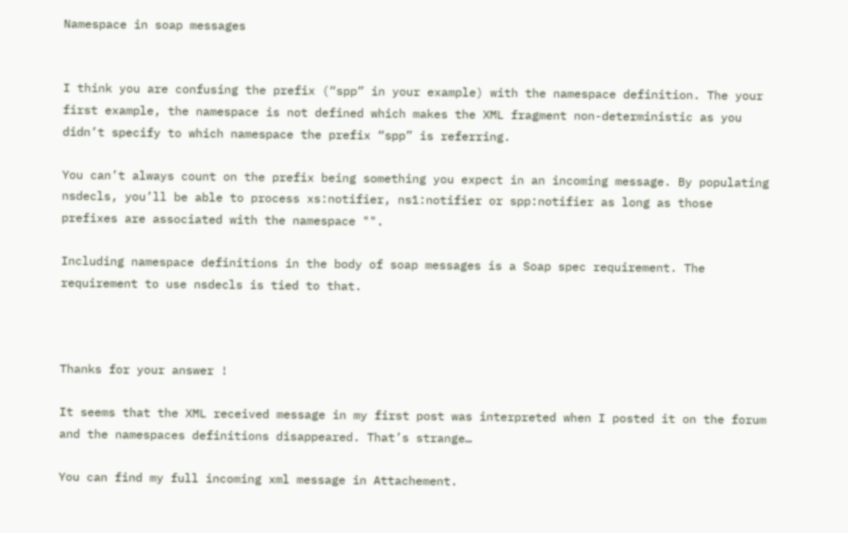Namespace in soap messages


I think you are confusing the prefix (“spp” in your example) with the namespace definition. The your first example, the namespace is not defined which makes the XML fragment non-deterministic as you didn’t specify to which namespace the prefix “spp” is referring.

You can’t always count on the prefix being something you expect in an incoming message. By populating nsdecls, you’ll be able to process xs:notifier, ns1:notifier or spp:notifier as long as those prefixes are associated with the namespace "".

Including namespace definitions in the body of soap messages is a Soap spec requirement. The requirement to use nsdecls is tied to that.



Thanks for your answer !

It seems that the XML received message in my first post was interpreted when I posted it on the forum and the namespaces definitions disappeared. That’s strange…

You can find my full incoming xml message in Attachement.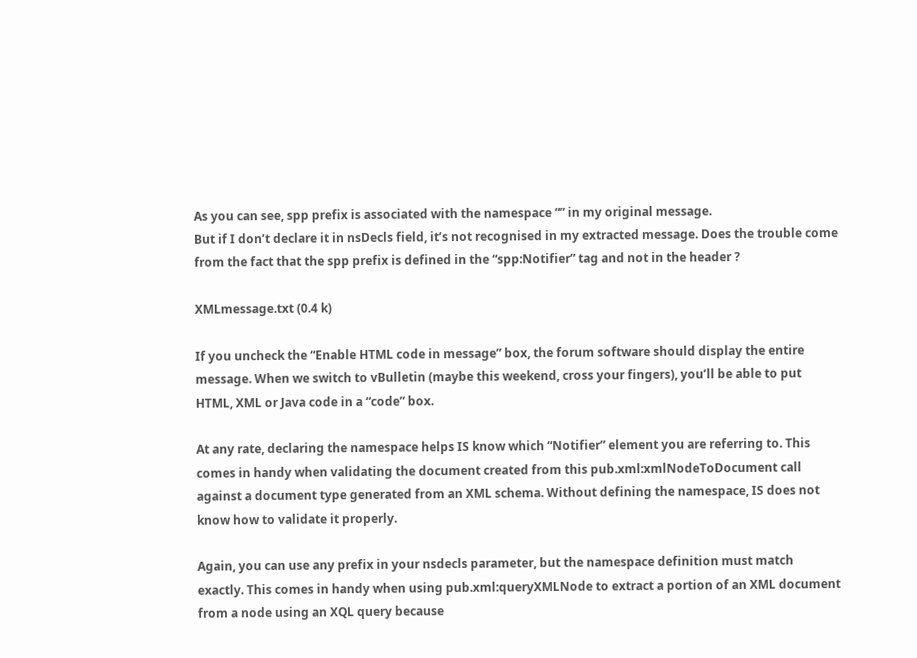As you can see, spp prefix is associated with the namespace “” in my original message.
But if I don’t declare it in nsDecls field, it’s not recognised in my extracted message. Does the trouble come from the fact that the spp prefix is defined in the “spp:Notifier” tag and not in the header ?

XMLmessage.txt (0.4 k)

If you uncheck the “Enable HTML code in message” box, the forum software should display the entire message. When we switch to vBulletin (maybe this weekend, cross your fingers), you’ll be able to put HTML, XML or Java code in a “code” box.

At any rate, declaring the namespace helps IS know which “Notifier” element you are referring to. This comes in handy when validating the document created from this pub.xml:xmlNodeToDocument call against a document type generated from an XML schema. Without defining the namespace, IS does not know how to validate it properly.

Again, you can use any prefix in your nsdecls parameter, but the namespace definition must match exactly. This comes in handy when using pub.xml:queryXMLNode to extract a portion of an XML document from a node using an XQL query because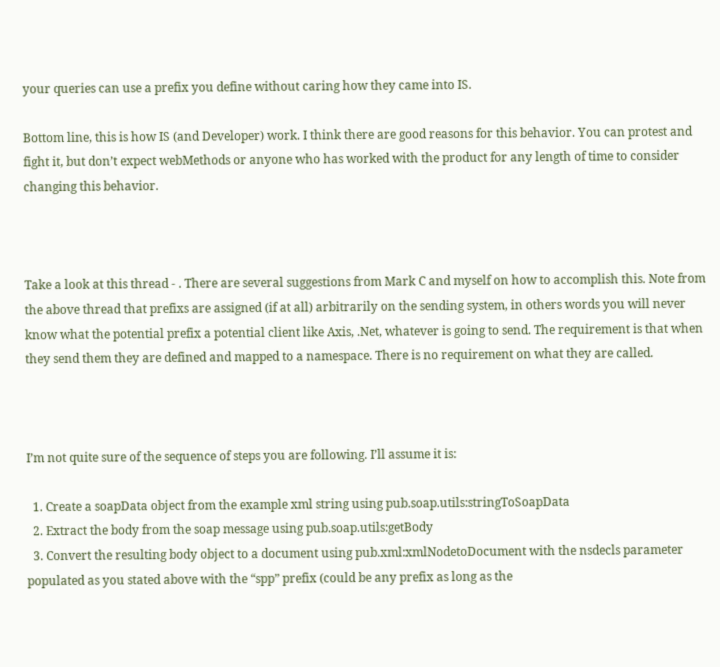your queries can use a prefix you define without caring how they came into IS.

Bottom line, this is how IS (and Developer) work. I think there are good reasons for this behavior. You can protest and fight it, but don’t expect webMethods or anyone who has worked with the product for any length of time to consider changing this behavior.



Take a look at this thread - . There are several suggestions from Mark C and myself on how to accomplish this. Note from the above thread that prefixs are assigned (if at all) arbitrarily on the sending system, in others words you will never know what the potential prefix a potential client like Axis, .Net, whatever is going to send. The requirement is that when they send them they are defined and mapped to a namespace. There is no requirement on what they are called.



I’m not quite sure of the sequence of steps you are following. I’ll assume it is:

  1. Create a soapData object from the example xml string using pub.soap.utils:stringToSoapData
  2. Extract the body from the soap message using pub.soap.utils:getBody
  3. Convert the resulting body object to a document using pub.xml:xmlNodetoDocument with the nsdecls parameter populated as you stated above with the “spp” prefix (could be any prefix as long as the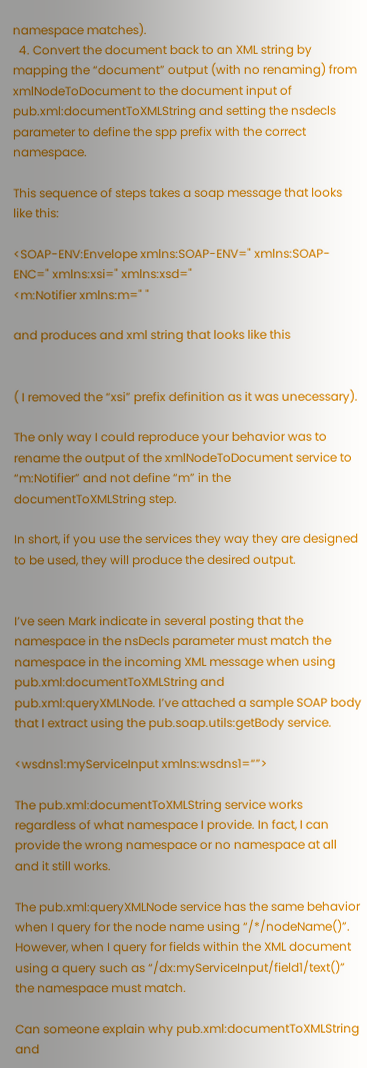namespace matches).
  4. Convert the document back to an XML string by mapping the “document” output (with no renaming) from xmlNodeToDocument to the document input of pub.xml:documentToXMLString and setting the nsdecls parameter to define the spp prefix with the correct namespace.

This sequence of steps takes a soap message that looks like this:

<SOAP-ENV:Envelope xmlns:SOAP-ENV=" xmlns:SOAP-ENC=" xmlns:xsi=" xmlns:xsd="
<m:Notifier xmlns:m=" "

and produces and xml string that looks like this


( I removed the “xsi” prefix definition as it was unecessary).

The only way I could reproduce your behavior was to rename the output of the xmlNodeToDocument service to “m:Notifier” and not define “m” in the documentToXMLString step.

In short, if you use the services they way they are designed to be used, they will produce the desired output.


I’ve seen Mark indicate in several posting that the namespace in the nsDecls parameter must match the namespace in the incoming XML message when using pub.xml:documentToXMLString and pub.xml:queryXMLNode. I’ve attached a sample SOAP body that I extract using the pub.soap.utils:getBody service.

<wsdns1:myServiceInput xmlns:wsdns1=“”>

The pub.xml:documentToXMLString service works regardless of what namespace I provide. In fact, I can provide the wrong namespace or no namespace at all and it still works.

The pub.xml:queryXMLNode service has the same behavior when I query for the node name using “/*/nodeName()”. However, when I query for fields within the XML document using a query such as “/dx:myServiceInput/field1/text()” the namespace must match.

Can someone explain why pub.xml:documentToXMLString and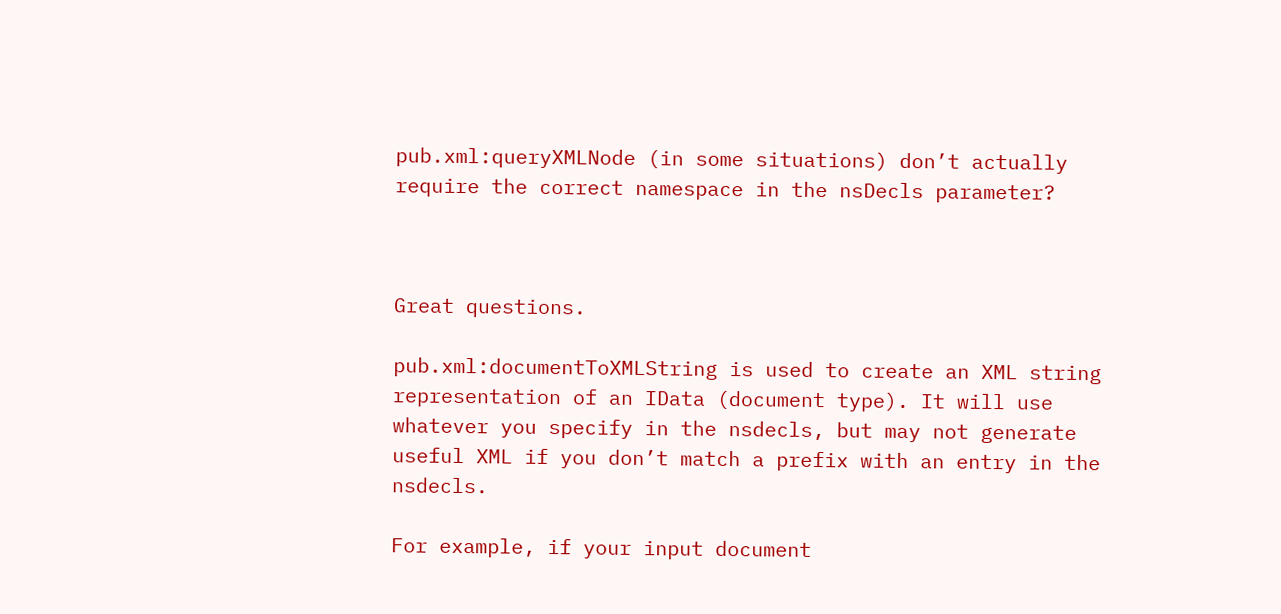pub.xml:queryXMLNode (in some situations) don’t actually require the correct namespace in the nsDecls parameter?



Great questions.

pub.xml:documentToXMLString is used to create an XML string representation of an IData (document type). It will use whatever you specify in the nsdecls, but may not generate useful XML if you don’t match a prefix with an entry in the nsdecls.

For example, if your input document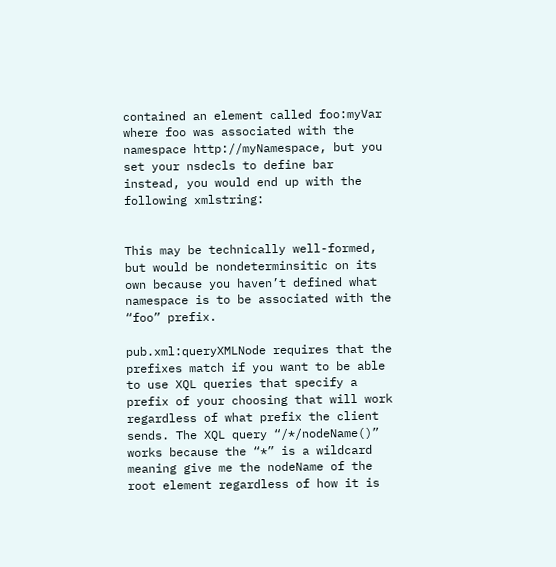contained an element called foo:myVar where foo was associated with the namespace http://myNamespace, but you set your nsdecls to define bar instead, you would end up with the following xmlstring:


This may be technically well-formed, but would be nondeterminsitic on its own because you haven’t defined what namespace is to be associated with the “foo” prefix.

pub.xml:queryXMLNode requires that the prefixes match if you want to be able to use XQL queries that specify a prefix of your choosing that will work regardless of what prefix the client sends. The XQL query “/*/nodeName()” works because the “*” is a wildcard meaning give me the nodeName of the root element regardless of how it is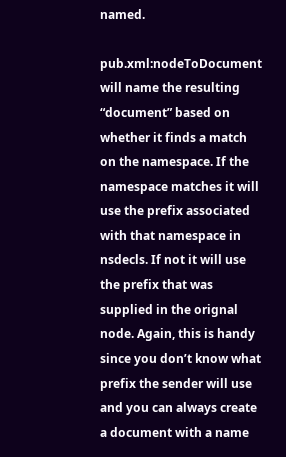named.

pub.xml:nodeToDocument will name the resulting “document” based on whether it finds a match on the namespace. If the namespace matches it will use the prefix associated with that namespace in nsdecls. If not it will use the prefix that was supplied in the orignal node. Again, this is handy since you don’t know what prefix the sender will use and you can always create a document with a name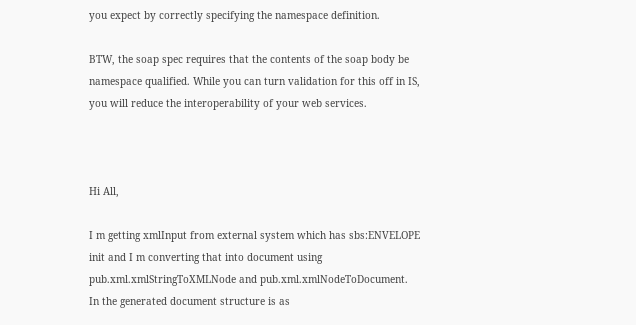you expect by correctly specifying the namespace definition.

BTW, the soap spec requires that the contents of the soap body be namespace qualified. While you can turn validation for this off in IS, you will reduce the interoperability of your web services.



Hi All,

I m getting xmlInput from external system which has sbs:ENVELOPE init and I m converting that into document using pub.xml.xmlStringToXMLNode and pub.xml.xmlNodeToDocument.
In the generated document structure is as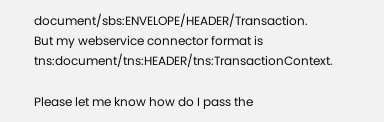document/sbs:ENVELOPE/HEADER/Transaction.
But my webservice connector format is tns:document/tns:HEADER/tns:TransactionContext.

Please let me know how do I pass the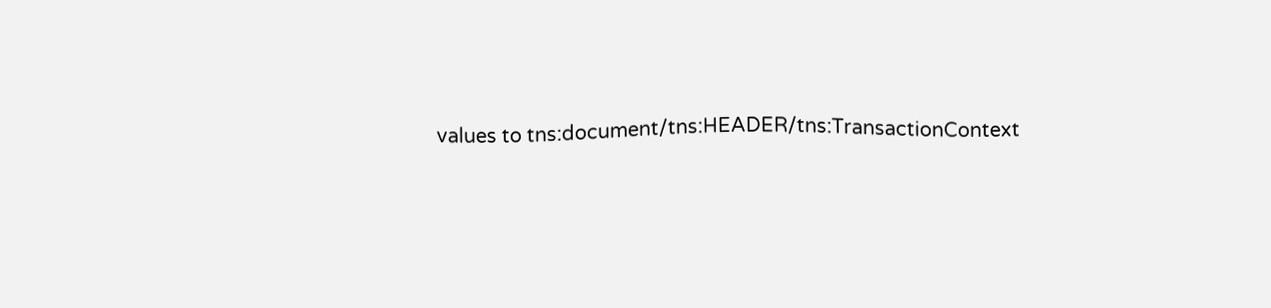values to tns:document/tns:HEADER/tns:TransactionContext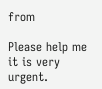from

Please help me it is very urgent.